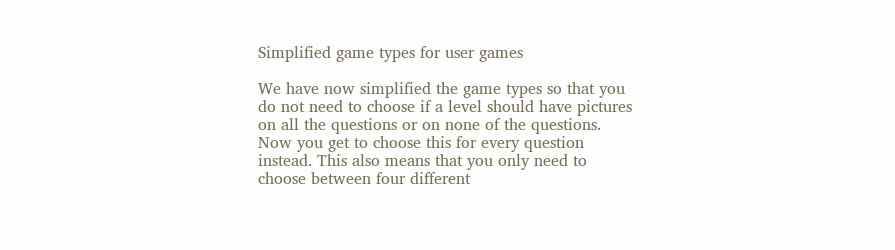Simplified game types for user games

We have now simplified the game types so that you do not need to choose if a level should have pictures on all the questions or on none of the questions. Now you get to choose this for every question instead. This also means that you only need to choose between four different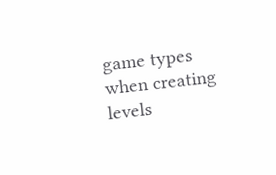game types when creating levels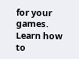for your games. Learn how to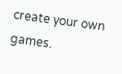create your own games.